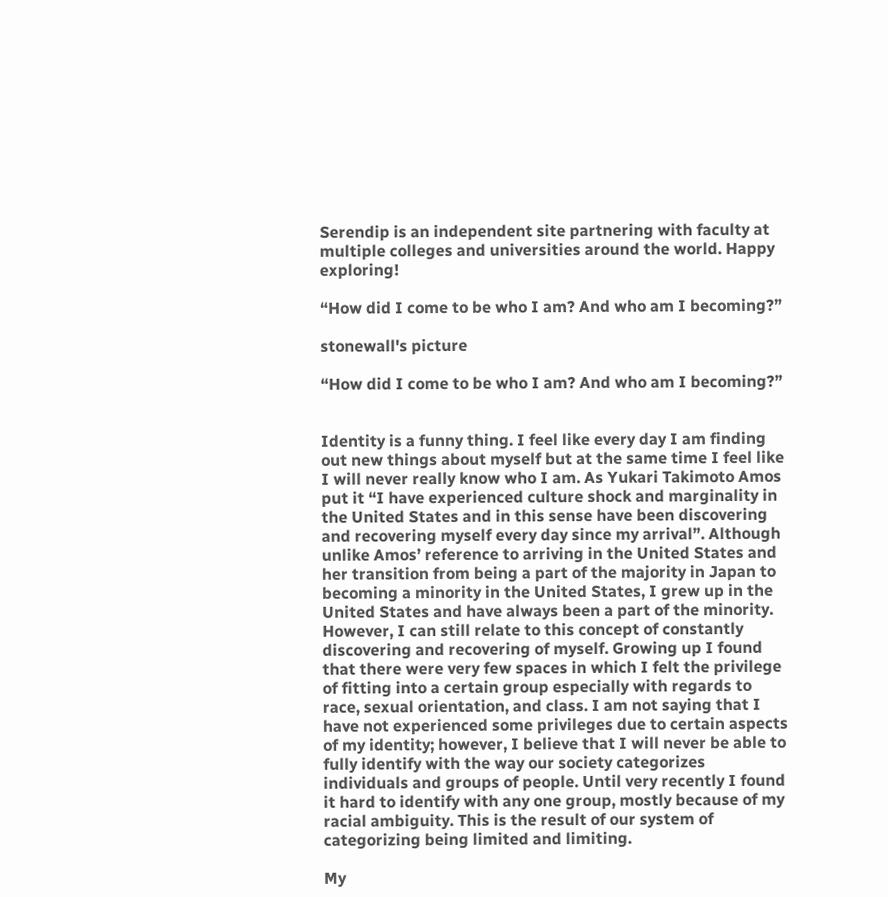Serendip is an independent site partnering with faculty at multiple colleges and universities around the world. Happy exploring!

“How did I come to be who I am? And who am I becoming?”

stonewall's picture

“How did I come to be who I am? And who am I becoming?”


Identity is a funny thing. I feel like every day I am finding out new things about myself but at the same time I feel like I will never really know who I am. As Yukari Takimoto Amos put it “I have experienced culture shock and marginality in the United States and in this sense have been discovering and recovering myself every day since my arrival”. Although unlike Amos’ reference to arriving in the United States and her transition from being a part of the majority in Japan to becoming a minority in the United States, I grew up in the United States and have always been a part of the minority. However, I can still relate to this concept of constantly discovering and recovering of myself. Growing up I found that there were very few spaces in which I felt the privilege of fitting into a certain group especially with regards to race, sexual orientation, and class. I am not saying that I have not experienced some privileges due to certain aspects of my identity; however, I believe that I will never be able to fully identify with the way our society categorizes individuals and groups of people. Until very recently I found it hard to identify with any one group, mostly because of my racial ambiguity. This is the result of our system of categorizing being limited and limiting.

My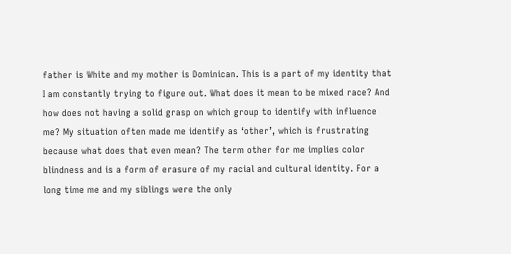father is White and my mother is Dominican. This is a part of my identity that I am constantly trying to figure out. What does it mean to be mixed race? And how does not having a solid grasp on which group to identify with influence me? My situation often made me identify as ‘other’, which is frustrating because what does that even mean? The term other for me implies color blindness and is a form of erasure of my racial and cultural identity. For a long time me and my siblings were the only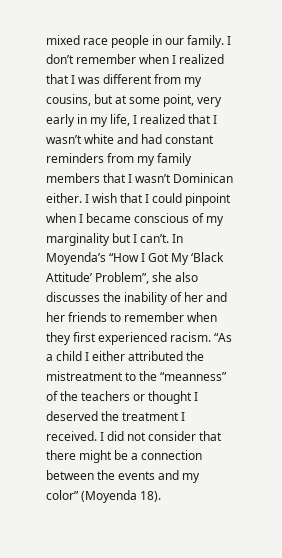mixed race people in our family. I don’t remember when I realized that I was different from my cousins, but at some point, very early in my life, I realized that I wasn’t white and had constant reminders from my family members that I wasn’t Dominican either. I wish that I could pinpoint when I became conscious of my marginality but I can’t. In Moyenda’s “How I Got My ‘Black Attitude’ Problem”, she also discusses the inability of her and her friends to remember when they first experienced racism. “As a child I either attributed the mistreatment to the “meanness” of the teachers or thought I deserved the treatment I received. I did not consider that there might be a connection between the events and my color” (Moyenda 18).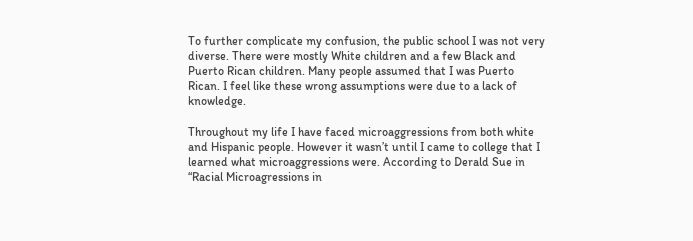To further complicate my confusion, the public school I was not very diverse. There were mostly White children and a few Black and Puerto Rican children. Many people assumed that I was Puerto Rican. I feel like these wrong assumptions were due to a lack of knowledge.

Throughout my life I have faced microaggressions from both white and Hispanic people. However it wasn’t until I came to college that I learned what microaggressions were. According to Derald Sue in “Racial Microagressions in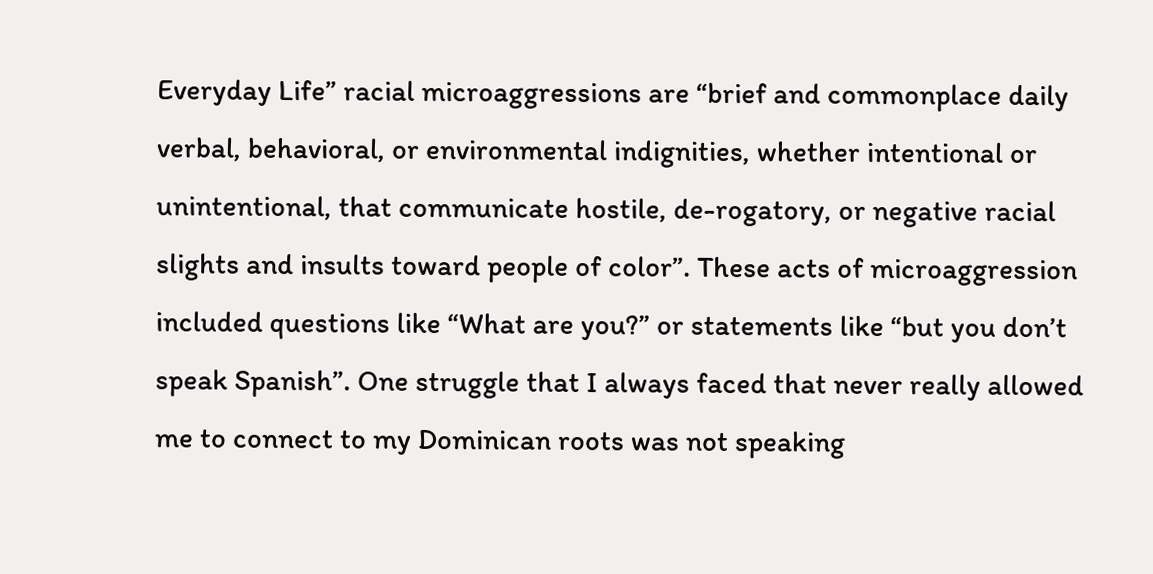Everyday Life” racial microaggressions are “brief and commonplace daily verbal, behavioral, or environmental indignities, whether intentional or unintentional, that communicate hostile, de-rogatory, or negative racial slights and insults toward people of color”. These acts of microaggression included questions like “What are you?” or statements like “but you don’t speak Spanish”. One struggle that I always faced that never really allowed me to connect to my Dominican roots was not speaking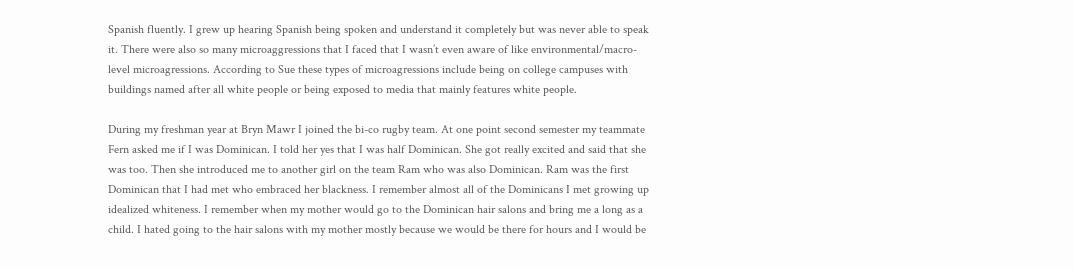Spanish fluently. I grew up hearing Spanish being spoken and understand it completely but was never able to speak it. There were also so many microaggressions that I faced that I wasn’t even aware of like environmental/macro-level microagressions. According to Sue these types of microagressions include being on college campuses with buildings named after all white people or being exposed to media that mainly features white people.

During my freshman year at Bryn Mawr I joined the bi-co rugby team. At one point second semester my teammate Fern asked me if I was Dominican. I told her yes that I was half Dominican. She got really excited and said that she was too. Then she introduced me to another girl on the team Ram who was also Dominican. Ram was the first Dominican that I had met who embraced her blackness. I remember almost all of the Dominicans I met growing up idealized whiteness. I remember when my mother would go to the Dominican hair salons and bring me a long as a child. I hated going to the hair salons with my mother mostly because we would be there for hours and I would be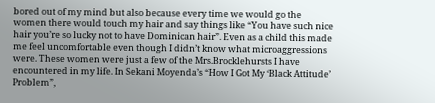bored out of my mind but also because every time we would go the women there would touch my hair and say things like “You have such nice hair you’re so lucky not to have Dominican hair”. Even as a child this made me feel uncomfortable even though I didn’t know what microaggressions were. These women were just a few of the Mrs.Brocklehursts I have encountered in my life. In Sekani Moyenda’s “How I Got My ‘Black Attitude’ Problem”,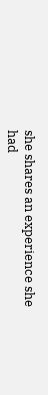she shares an experience she had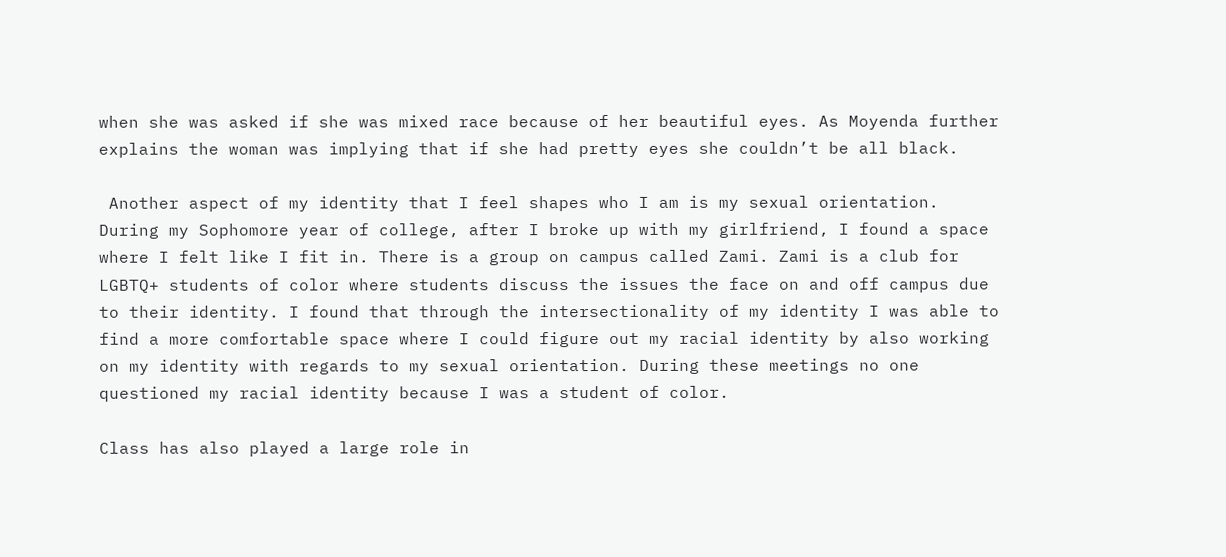when she was asked if she was mixed race because of her beautiful eyes. As Moyenda further explains the woman was implying that if she had pretty eyes she couldn’t be all black.

 Another aspect of my identity that I feel shapes who I am is my sexual orientation. During my Sophomore year of college, after I broke up with my girlfriend, I found a space where I felt like I fit in. There is a group on campus called Zami. Zami is a club for LGBTQ+ students of color where students discuss the issues the face on and off campus due to their identity. I found that through the intersectionality of my identity I was able to find a more comfortable space where I could figure out my racial identity by also working on my identity with regards to my sexual orientation. During these meetings no one questioned my racial identity because I was a student of color.

Class has also played a large role in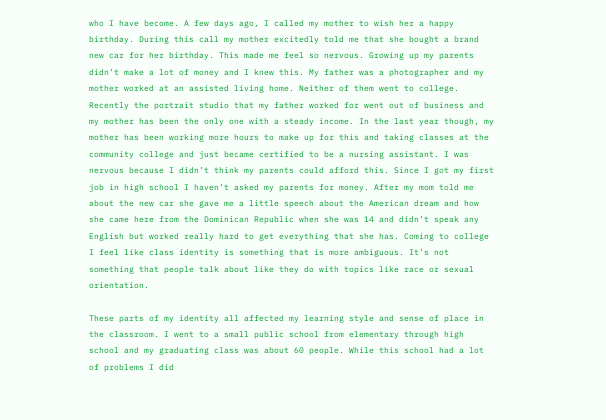who I have become. A few days ago, I called my mother to wish her a happy birthday. During this call my mother excitedly told me that she bought a brand new car for her birthday. This made me feel so nervous. Growing up my parents didn’t make a lot of money and I knew this. My father was a photographer and my mother worked at an assisted living home. Neither of them went to college. Recently the portrait studio that my father worked for went out of business and my mother has been the only one with a steady income. In the last year though, my mother has been working more hours to make up for this and taking classes at the community college and just became certified to be a nursing assistant. I was nervous because I didn’t think my parents could afford this. Since I got my first job in high school I haven’t asked my parents for money. After my mom told me about the new car she gave me a little speech about the American dream and how she came here from the Dominican Republic when she was 14 and didn’t speak any English but worked really hard to get everything that she has. Coming to college I feel like class identity is something that is more ambiguous. It’s not something that people talk about like they do with topics like race or sexual orientation.

These parts of my identity all affected my learning style and sense of place in the classroom. I went to a small public school from elementary through high school and my graduating class was about 60 people. While this school had a lot of problems I did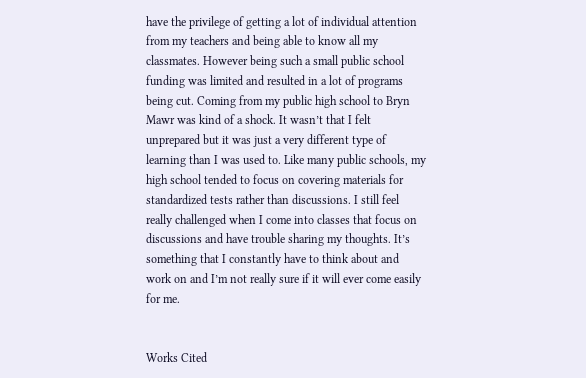have the privilege of getting a lot of individual attention from my teachers and being able to know all my classmates. However being such a small public school funding was limited and resulted in a lot of programs being cut. Coming from my public high school to Bryn Mawr was kind of a shock. It wasn’t that I felt unprepared but it was just a very different type of learning than I was used to. Like many public schools, my high school tended to focus on covering materials for standardized tests rather than discussions. I still feel really challenged when I come into classes that focus on discussions and have trouble sharing my thoughts. It’s something that I constantly have to think about and work on and I’m not really sure if it will ever come easily for me.


Works Cited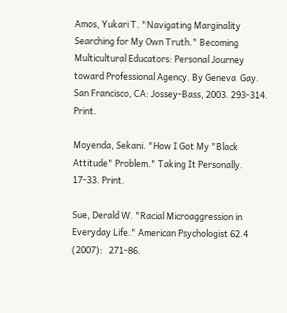Amos, Yukari T. "Navigating Marginality Searching for My Own Truth." Becoming Multicultural Educators: Personal Journey toward Professional Agency. By Geneva  Gay. San Francisco, CA: Jossey-Bass, 2003. 293-314. Print.

Moyenda, Sekani. "How I Got My "Black Attitude" Problem." Taking It Personally. 17-33. Print.

Sue, Derald W. "Racial Microaggression in Everyday Life." American Psychologist 62.4 (2007):   271-86.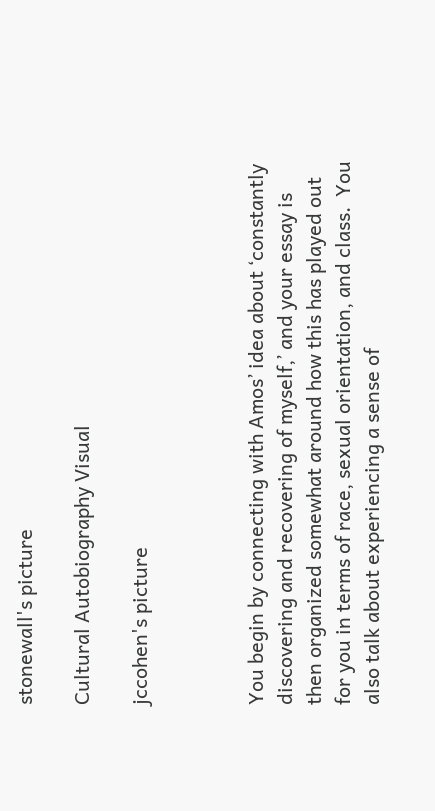stonewall's picture

Cultural Autobiography Visual

jccohen's picture



You begin by connecting with Amos’ idea about ‘constantly discovering and recovering of myself,’ and your essay is then organized somewhat around how this has played out for you in terms of race, sexual orientation, and class.  You also talk about experiencing a sense of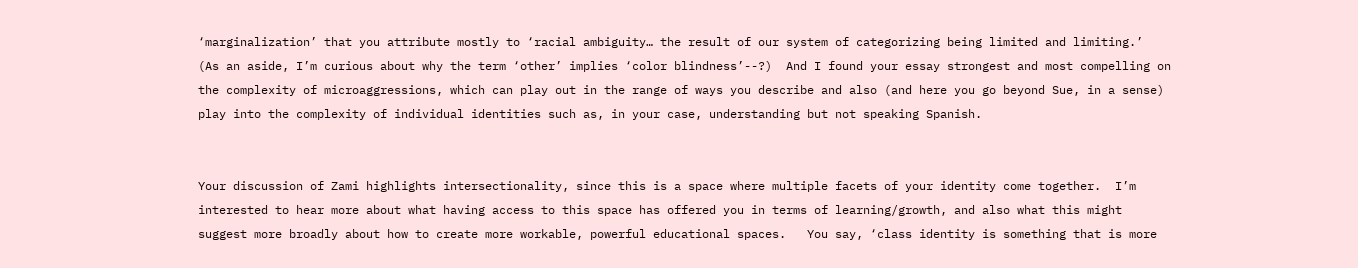‘marginalization’ that you attribute mostly to ‘racial ambiguity… the result of our system of categorizing being limited and limiting.’   (As an aside, I’m curious about why the term ‘other’ implies ‘color blindness’--?)  And I found your essay strongest and most compelling on the complexity of microaggressions, which can play out in the range of ways you describe and also (and here you go beyond Sue, in a sense) play into the complexity of individual identities such as, in your case, understanding but not speaking Spanish.


Your discussion of Zami highlights intersectionality, since this is a space where multiple facets of your identity come together.  I’m interested to hear more about what having access to this space has offered you in terms of learning/growth, and also what this might suggest more broadly about how to create more workable, powerful educational spaces.   You say, ‘class identity is something that is more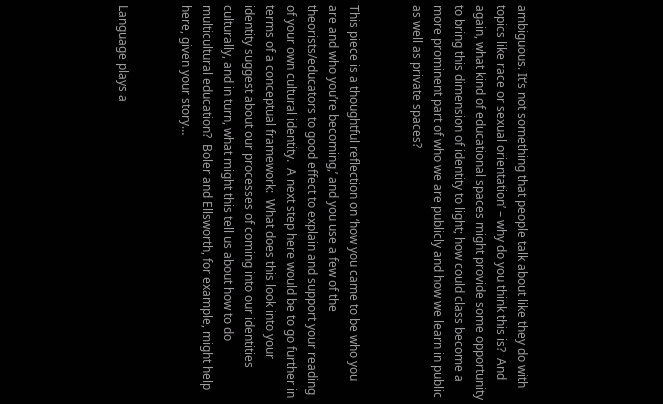ambiguous. It’s not something that people talk about like they do with topics like race or sexual orientation’ – why do you think this is?  And again, what kind of educational spaces might provide some opportunity to bring this dimension of identity to light; how could class become a more prominent part of who we are publicly and how we learn in public as well as private spaces?


This piece is a thoughtful reflection on ‘how you came to be who you are and who you’re becoming,’ and you use a few of the theorists/educators to good effect to explain and support your reading of your own cultural identity.  A next step here would be to go further in terms of a conceptual framework:  What does this look into your identity suggest about our processes of coming into our identities culturally, and in turn, what might this tell us about how to do multicultural education?  Boler and Ellsworth, for example, might help here, given your story…


Language plays a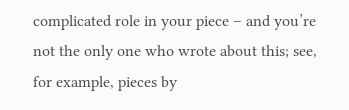complicated role in your piece – and you’re not the only one who wrote about this; see, for example, pieces by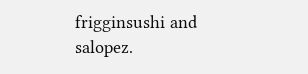frigginsushi and salopez.